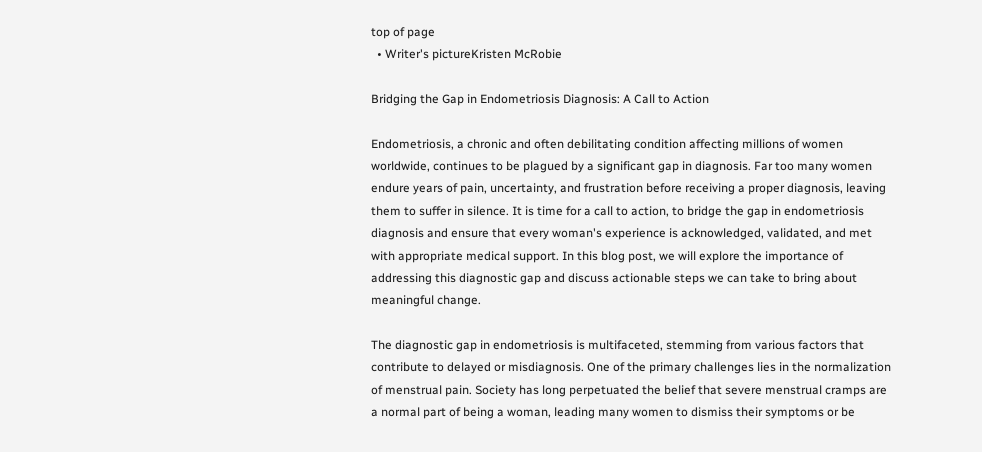top of page
  • Writer's pictureKristen McRobie

Bridging the Gap in Endometriosis Diagnosis: A Call to Action

Endometriosis, a chronic and often debilitating condition affecting millions of women worldwide, continues to be plagued by a significant gap in diagnosis. Far too many women endure years of pain, uncertainty, and frustration before receiving a proper diagnosis, leaving them to suffer in silence. It is time for a call to action, to bridge the gap in endometriosis diagnosis and ensure that every woman's experience is acknowledged, validated, and met with appropriate medical support. In this blog post, we will explore the importance of addressing this diagnostic gap and discuss actionable steps we can take to bring about meaningful change.

The diagnostic gap in endometriosis is multifaceted, stemming from various factors that contribute to delayed or misdiagnosis. One of the primary challenges lies in the normalization of menstrual pain. Society has long perpetuated the belief that severe menstrual cramps are a normal part of being a woman, leading many women to dismiss their symptoms or be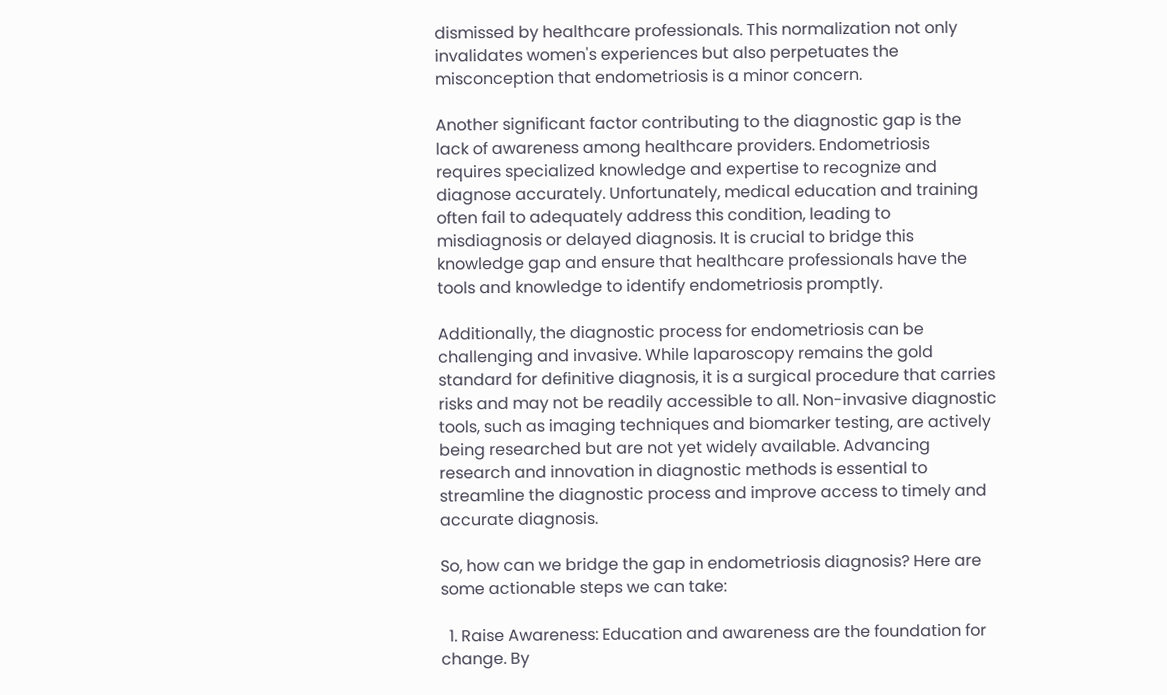dismissed by healthcare professionals. This normalization not only invalidates women's experiences but also perpetuates the misconception that endometriosis is a minor concern.

Another significant factor contributing to the diagnostic gap is the lack of awareness among healthcare providers. Endometriosis requires specialized knowledge and expertise to recognize and diagnose accurately. Unfortunately, medical education and training often fail to adequately address this condition, leading to misdiagnosis or delayed diagnosis. It is crucial to bridge this knowledge gap and ensure that healthcare professionals have the tools and knowledge to identify endometriosis promptly.

Additionally, the diagnostic process for endometriosis can be challenging and invasive. While laparoscopy remains the gold standard for definitive diagnosis, it is a surgical procedure that carries risks and may not be readily accessible to all. Non-invasive diagnostic tools, such as imaging techniques and biomarker testing, are actively being researched but are not yet widely available. Advancing research and innovation in diagnostic methods is essential to streamline the diagnostic process and improve access to timely and accurate diagnosis.

So, how can we bridge the gap in endometriosis diagnosis? Here are some actionable steps we can take:

  1. Raise Awareness: Education and awareness are the foundation for change. By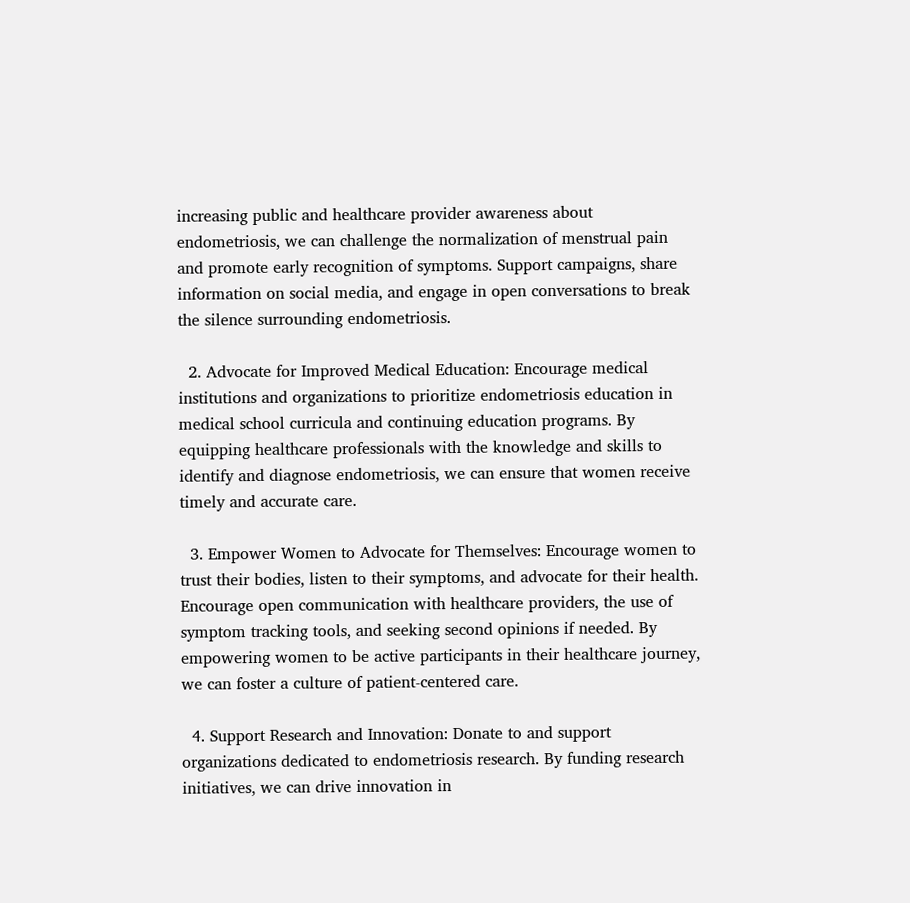increasing public and healthcare provider awareness about endometriosis, we can challenge the normalization of menstrual pain and promote early recognition of symptoms. Support campaigns, share information on social media, and engage in open conversations to break the silence surrounding endometriosis.

  2. Advocate for Improved Medical Education: Encourage medical institutions and organizations to prioritize endometriosis education in medical school curricula and continuing education programs. By equipping healthcare professionals with the knowledge and skills to identify and diagnose endometriosis, we can ensure that women receive timely and accurate care.

  3. Empower Women to Advocate for Themselves: Encourage women to trust their bodies, listen to their symptoms, and advocate for their health. Encourage open communication with healthcare providers, the use of symptom tracking tools, and seeking second opinions if needed. By empowering women to be active participants in their healthcare journey, we can foster a culture of patient-centered care.

  4. Support Research and Innovation: Donate to and support organizations dedicated to endometriosis research. By funding research initiatives, we can drive innovation in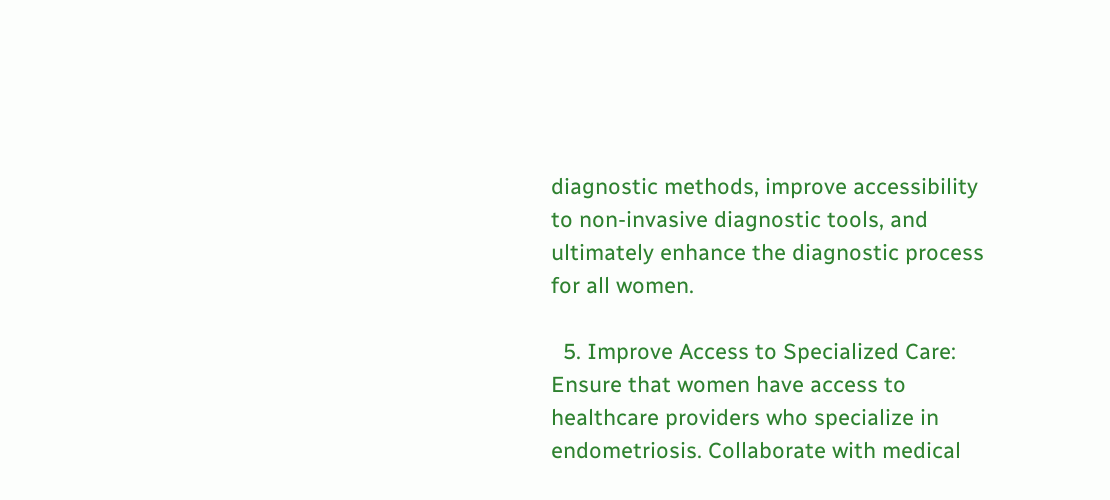diagnostic methods, improve accessibility to non-invasive diagnostic tools, and ultimately enhance the diagnostic process for all women.

  5. Improve Access to Specialized Care: Ensure that women have access to healthcare providers who specialize in endometriosis. Collaborate with medical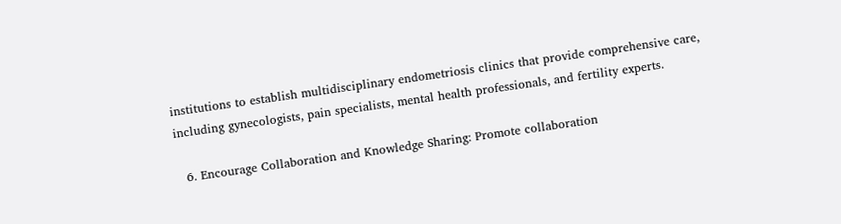institutions to establish multidisciplinary endometriosis clinics that provide comprehensive care, including gynecologists, pain specialists, mental health professionals, and fertility experts.

  6. Encourage Collaboration and Knowledge Sharing: Promote collaboration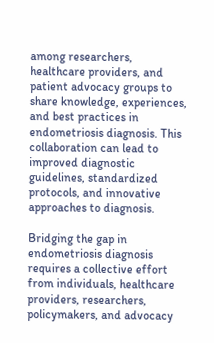among researchers, healthcare providers, and patient advocacy groups to share knowledge, experiences, and best practices in endometriosis diagnosis. This collaboration can lead to improved diagnostic guidelines, standardized protocols, and innovative approaches to diagnosis.

Bridging the gap in endometriosis diagnosis requires a collective effort from individuals, healthcare providers, researchers, policymakers, and advocacy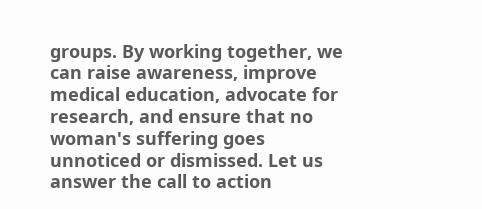groups. By working together, we can raise awareness, improve medical education, advocate for research, and ensure that no woman's suffering goes unnoticed or dismissed. Let us answer the call to action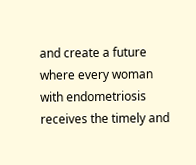and create a future where every woman with endometriosis receives the timely and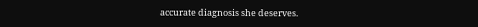accurate diagnosis she deserves.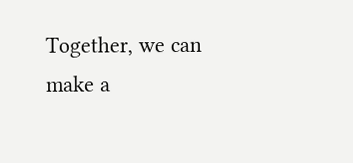Together, we can make a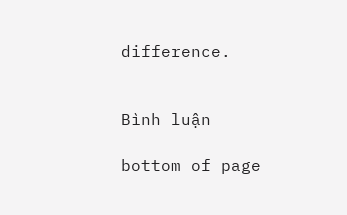difference.


Bình luận

bottom of page